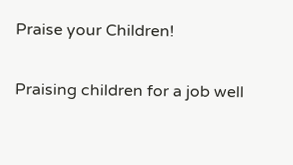Praise your Children!

Praising children for a job well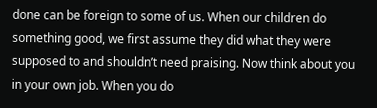done can be foreign to some of us. When our children do something good, we first assume they did what they were supposed to and shouldn’t need praising. Now think about you in your own job. When you do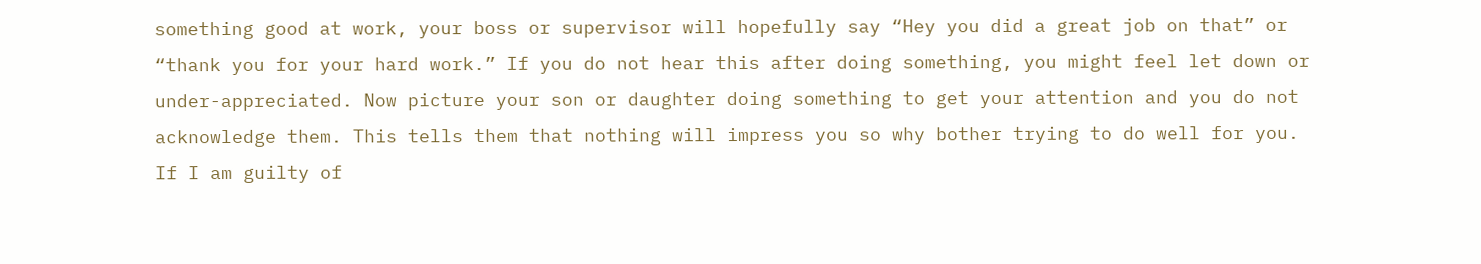something good at work, your boss or supervisor will hopefully say “Hey you did a great job on that” or “thank you for your hard work.” If you do not hear this after doing something, you might feel let down or under-appreciated. Now picture your son or daughter doing something to get your attention and you do not acknowledge them. This tells them that nothing will impress you so why bother trying to do well for you. If I am guilty of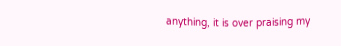anything, it is over praising my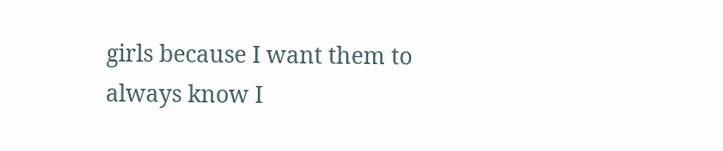girls because I want them to always know I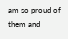am so proud of them and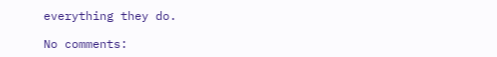everything they do.

No comments: